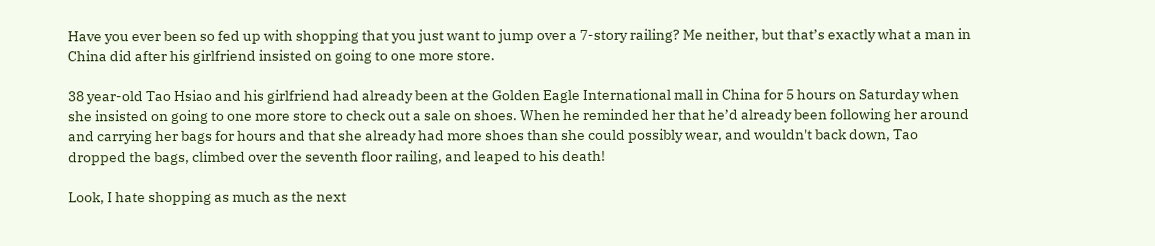Have you ever been so fed up with shopping that you just want to jump over a 7-story railing? Me neither, but that’s exactly what a man in China did after his girlfriend insisted on going to one more store.

38 year-old Tao Hsiao and his girlfriend had already been at the Golden Eagle International mall in China for 5 hours on Saturday when she insisted on going to one more store to check out a sale on shoes. When he reminded her that he’d already been following her around and carrying her bags for hours and that she already had more shoes than she could possibly wear, and wouldn't back down, Tao dropped the bags, climbed over the seventh floor railing, and leaped to his death!

Look, I hate shopping as much as the next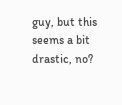guy, but this seems a bit drastic, no?